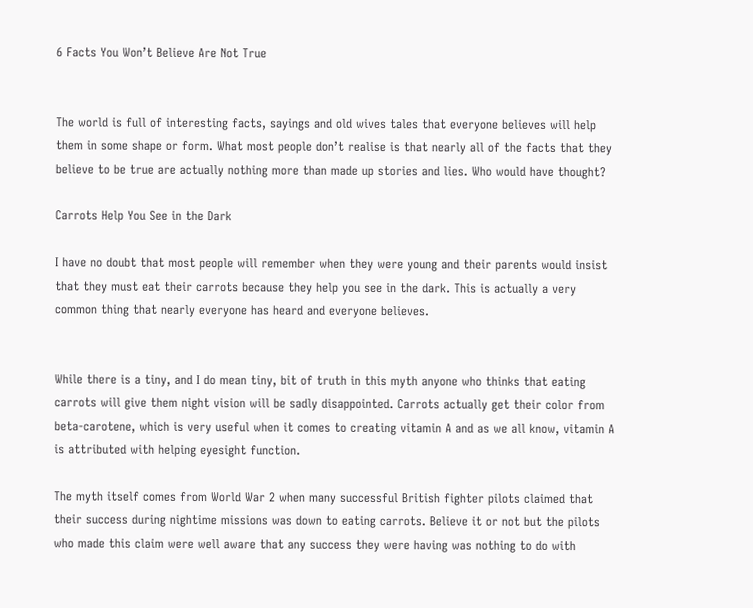6 Facts You Won’t Believe Are Not True


The world is full of interesting facts, sayings and old wives tales that everyone believes will help them in some shape or form. What most people don’t realise is that nearly all of the facts that they believe to be true are actually nothing more than made up stories and lies. Who would have thought?

Carrots Help You See in the Dark

I have no doubt that most people will remember when they were young and their parents would insist that they must eat their carrots because they help you see in the dark. This is actually a very common thing that nearly everyone has heard and everyone believes.


While there is a tiny, and I do mean tiny, bit of truth in this myth anyone who thinks that eating carrots will give them night vision will be sadly disappointed. Carrots actually get their color from beta-carotene, which is very useful when it comes to creating vitamin A and as we all know, vitamin A is attributed with helping eyesight function.

The myth itself comes from World War 2 when many successful British fighter pilots claimed that their success during nightime missions was down to eating carrots. Believe it or not but the pilots who made this claim were well aware that any success they were having was nothing to do with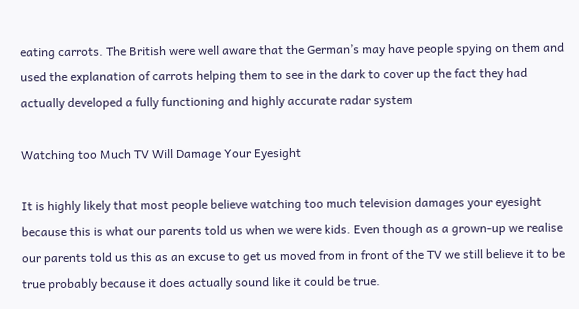eating carrots. The British were well aware that the German’s may have people spying on them and used the explanation of carrots helping them to see in the dark to cover up the fact they had actually developed a fully functioning and highly accurate radar system

Watching too Much TV Will Damage Your Eyesight

It is highly likely that most people believe watching too much television damages your eyesight because this is what our parents told us when we were kids. Even though as a grown-up we realise our parents told us this as an excuse to get us moved from in front of the TV we still believe it to be true probably because it does actually sound like it could be true.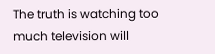The truth is watching too much television will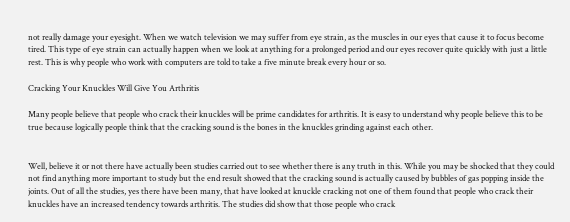not really damage your eyesight. When we watch television we may suffer from eye strain, as the muscles in our eyes that cause it to focus become tired. This type of eye strain can actually happen when we look at anything for a prolonged period and our eyes recover quite quickly with just a little rest. This is why people who work with computers are told to take a five minute break every hour or so.

Cracking Your Knuckles Will Give You Arthritis

Many people believe that people who crack their knuckles will be prime candidates for arthritis. It is easy to understand why people believe this to be true because logically people think that the cracking sound is the bones in the knuckles grinding against each other.


Well, believe it or not there have actually been studies carried out to see whether there is any truth in this. While you may be shocked that they could not find anything more important to study but the end result showed that the cracking sound is actually caused by bubbles of gas popping inside the joints. Out of all the studies, yes there have been many, that have looked at knuckle cracking not one of them found that people who crack their knuckles have an increased tendency towards arthritis. The studies did show that those people who crack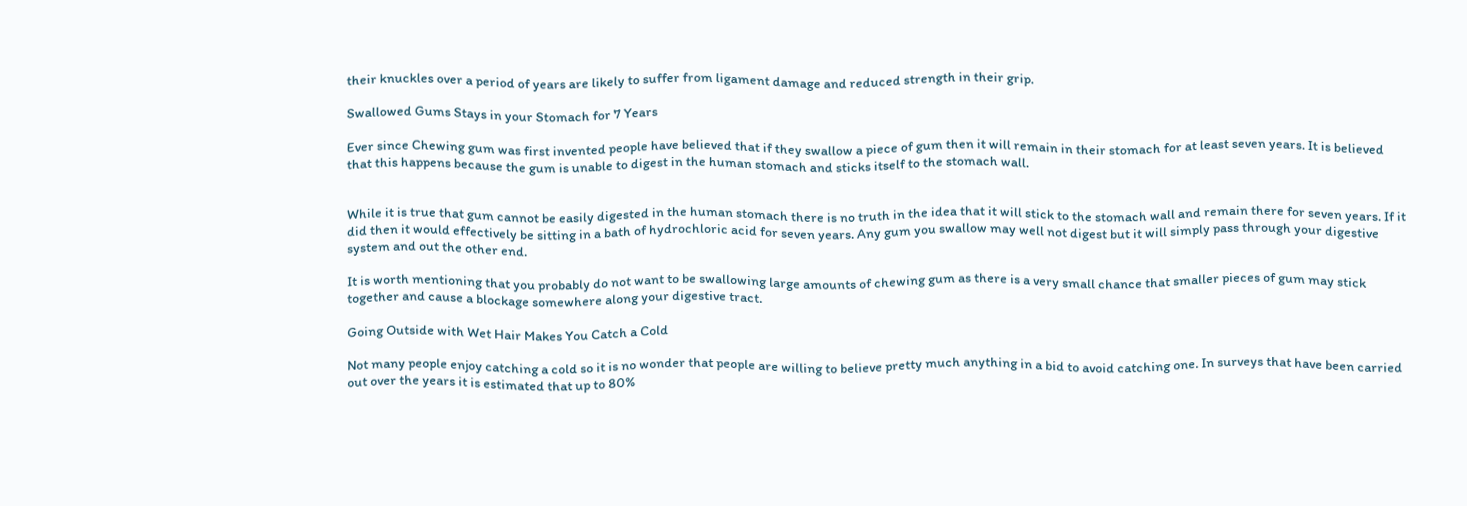their knuckles over a period of years are likely to suffer from ligament damage and reduced strength in their grip.

Swallowed Gums Stays in your Stomach for 7 Years

Ever since Chewing gum was first invented people have believed that if they swallow a piece of gum then it will remain in their stomach for at least seven years. It is believed that this happens because the gum is unable to digest in the human stomach and sticks itself to the stomach wall.


While it is true that gum cannot be easily digested in the human stomach there is no truth in the idea that it will stick to the stomach wall and remain there for seven years. If it did then it would effectively be sitting in a bath of hydrochloric acid for seven years. Any gum you swallow may well not digest but it will simply pass through your digestive system and out the other end.

It is worth mentioning that you probably do not want to be swallowing large amounts of chewing gum as there is a very small chance that smaller pieces of gum may stick together and cause a blockage somewhere along your digestive tract.

Going Outside with Wet Hair Makes You Catch a Cold

Not many people enjoy catching a cold so it is no wonder that people are willing to believe pretty much anything in a bid to avoid catching one. In surveys that have been carried out over the years it is estimated that up to 80%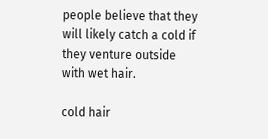people believe that they will likely catch a cold if they venture outside with wet hair.

cold hair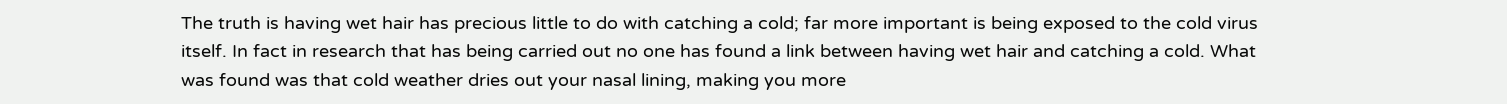The truth is having wet hair has precious little to do with catching a cold; far more important is being exposed to the cold virus itself. In fact in research that has being carried out no one has found a link between having wet hair and catching a cold. What was found was that cold weather dries out your nasal lining, making you more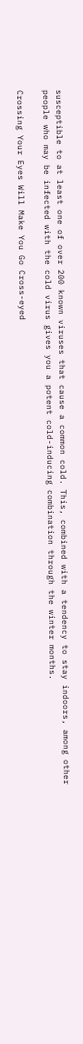susceptible to at least one of over 200 known viruses that cause a common cold. This, combined with a tendency to stay indoors, among other people who may be infected with the cold virus gives you a potent cold-inducing combination through the winter months.

Crossing Your Eyes Will Make You Go Cross-eyed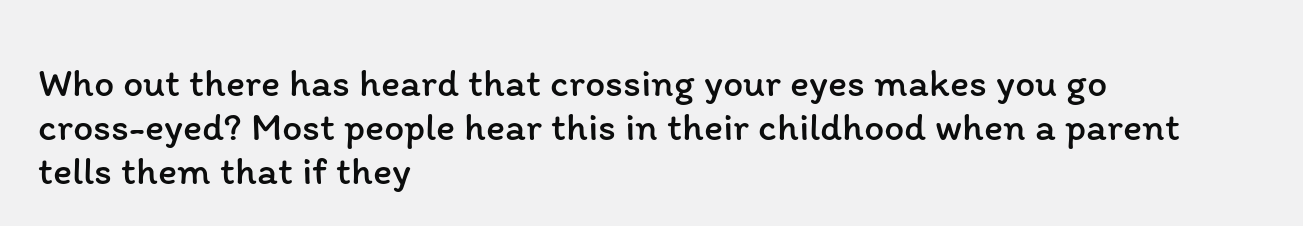Who out there has heard that crossing your eyes makes you go cross-eyed? Most people hear this in their childhood when a parent tells them that if they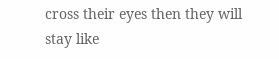cross their eyes then they will stay like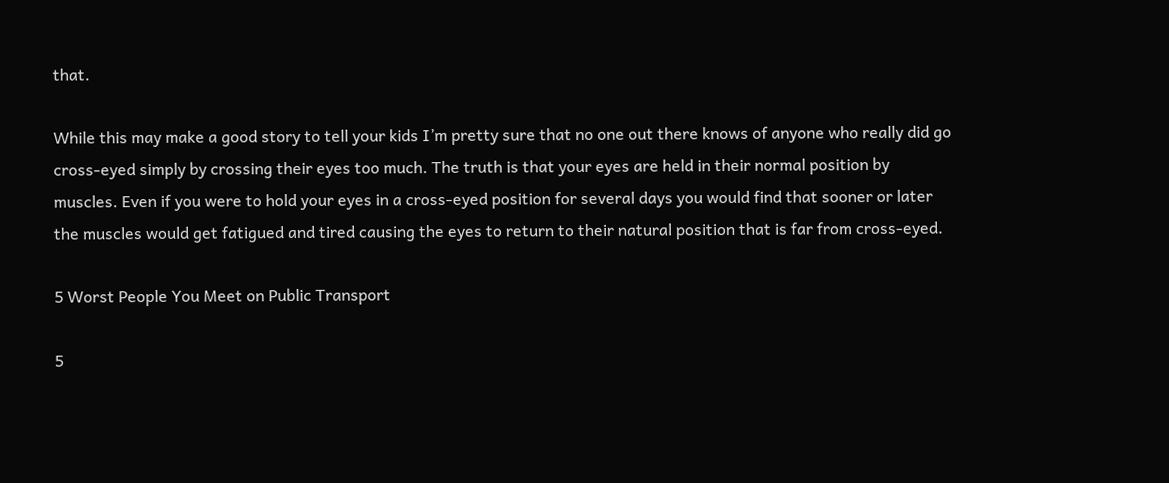that.

While this may make a good story to tell your kids I’m pretty sure that no one out there knows of anyone who really did go cross-eyed simply by crossing their eyes too much. The truth is that your eyes are held in their normal position by muscles. Even if you were to hold your eyes in a cross-eyed position for several days you would find that sooner or later the muscles would get fatigued and tired causing the eyes to return to their natural position that is far from cross-eyed.

5 Worst People You Meet on Public Transport

5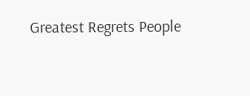Greatest Regrets People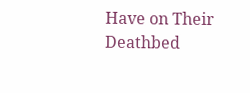Have on Their Deathbed